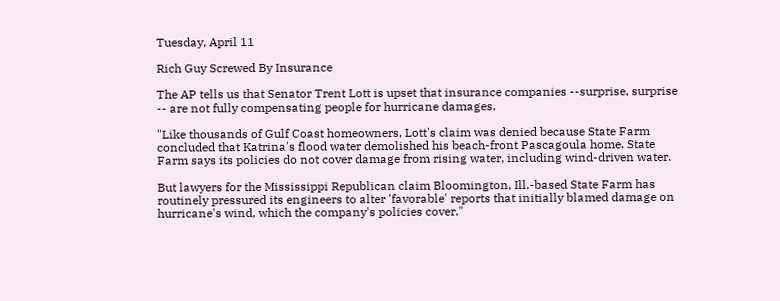Tuesday, April 11

Rich Guy Screwed By Insurance

The AP tells us that Senator Trent Lott is upset that insurance companies --surprise, surprise -- are not fully compensating people for hurricane damages.

"Like thousands of Gulf Coast homeowners, Lott's claim was denied because State Farm concluded that Katrina's flood water demolished his beach-front Pascagoula home. State Farm says its policies do not cover damage from rising water, including wind-driven water.

But lawyers for the Mississippi Republican claim Bloomington, Ill.-based State Farm has routinely pressured its engineers to alter 'favorable' reports that initially blamed damage on hurricane's wind, which the company's policies cover."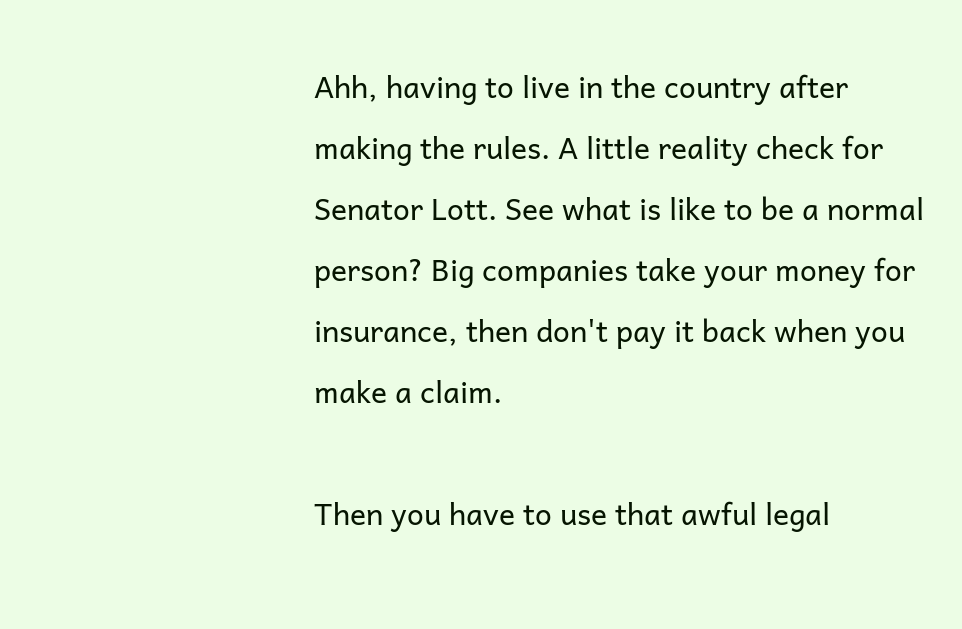Ahh, having to live in the country after making the rules. A little reality check for Senator Lott. See what is like to be a normal person? Big companies take your money for insurance, then don't pay it back when you make a claim.

Then you have to use that awful legal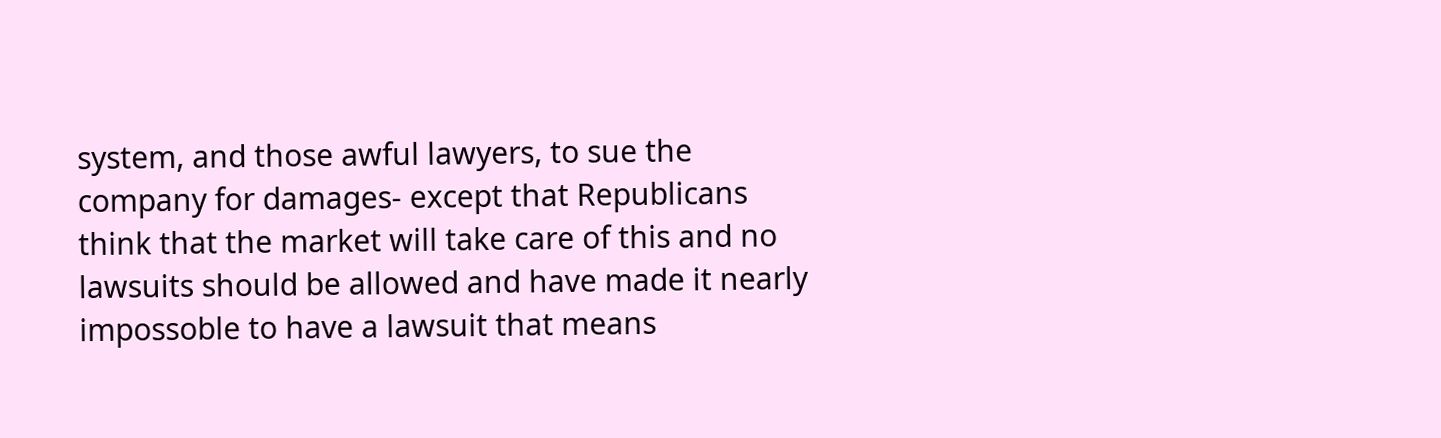system, and those awful lawyers, to sue the company for damages- except that Republicans think that the market will take care of this and no lawsuits should be allowed and have made it nearly impossoble to have a lawsuit that means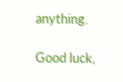anything.

Good luck,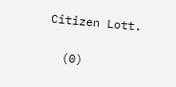Citizen Lott.

  (0)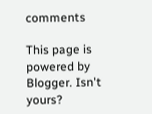comments

This page is powered by Blogger. Isn't yours?